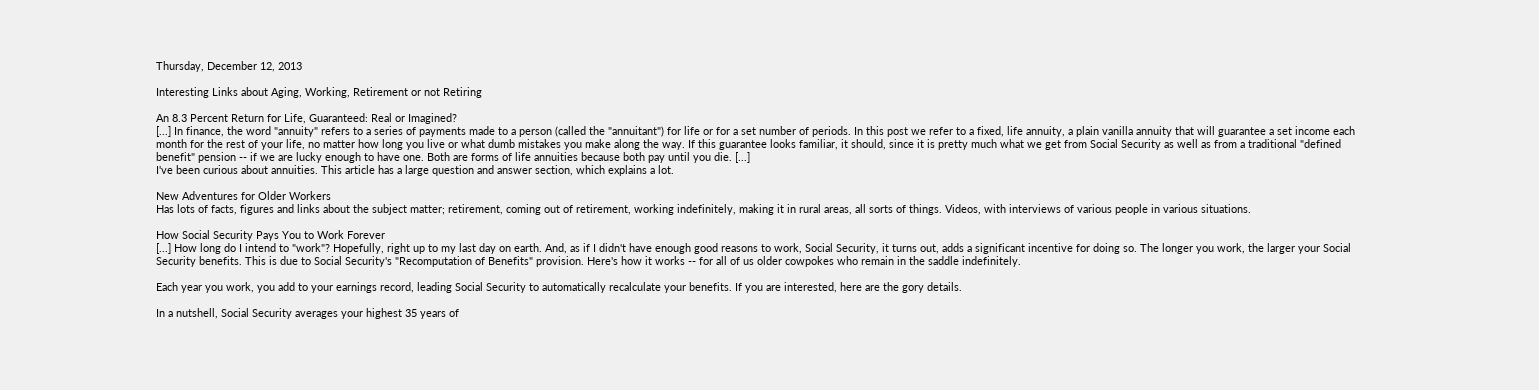Thursday, December 12, 2013

Interesting Links about Aging, Working, Retirement or not Retiring

An 8.3 Percent Return for Life, Guaranteed: Real or Imagined?
[...] In finance, the word "annuity" refers to a series of payments made to a person (called the "annuitant") for life or for a set number of periods. In this post we refer to a fixed, life annuity, a plain vanilla annuity that will guarantee a set income each month for the rest of your life, no matter how long you live or what dumb mistakes you make along the way. If this guarantee looks familiar, it should, since it is pretty much what we get from Social Security as well as from a traditional "defined benefit" pension -- if we are lucky enough to have one. Both are forms of life annuities because both pay until you die. [...]
I've been curious about annuities. This article has a large question and answer section, which explains a lot.

New Adventures for Older Workers
Has lots of facts, figures and links about the subject matter; retirement, coming out of retirement, working indefinitely, making it in rural areas, all sorts of things. Videos, with interviews of various people in various situations.

How Social Security Pays You to Work Forever
[...] How long do I intend to "work"? Hopefully, right up to my last day on earth. And, as if I didn't have enough good reasons to work, Social Security, it turns out, adds a significant incentive for doing so. The longer you work, the larger your Social Security benefits. This is due to Social Security's "Recomputation of Benefits" provision. Here's how it works -- for all of us older cowpokes who remain in the saddle indefinitely.

Each year you work, you add to your earnings record, leading Social Security to automatically recalculate your benefits. If you are interested, here are the gory details.

In a nutshell, Social Security averages your highest 35 years of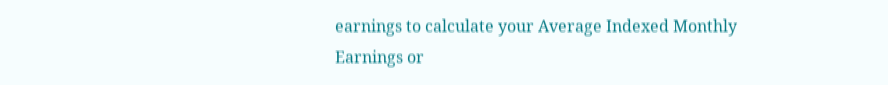earnings to calculate your Average Indexed Monthly Earnings or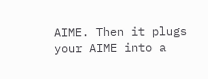AIME. Then it plugs your AIME into a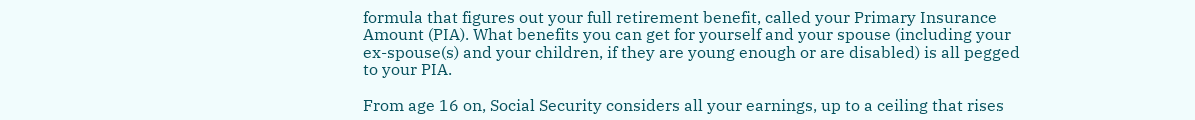formula that figures out your full retirement benefit, called your Primary Insurance Amount (PIA). What benefits you can get for yourself and your spouse (including your ex-spouse(s) and your children, if they are young enough or are disabled) is all pegged to your PIA.

From age 16 on, Social Security considers all your earnings, up to a ceiling that rises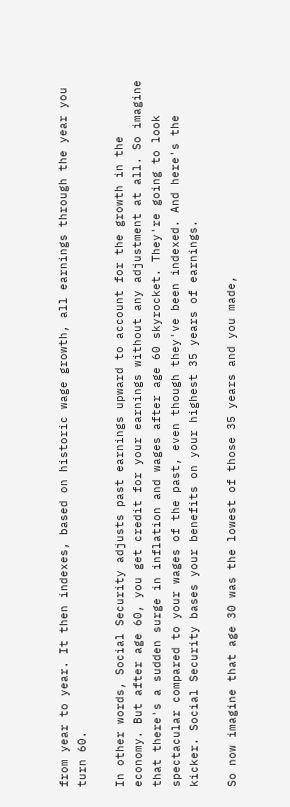from year to year. It then indexes, based on historic wage growth, all earnings through the year you turn 60.

In other words, Social Security adjusts past earnings upward to account for the growth in the economy. But after age 60, you get credit for your earnings without any adjustment at all. So imagine that there's a sudden surge in inflation and wages after age 60 skyrocket. They're going to look spectacular compared to your wages of the past, even though they've been indexed. And here's the kicker. Social Security bases your benefits on your highest 35 years of earnings.

So now imagine that age 30 was the lowest of those 35 years and you made,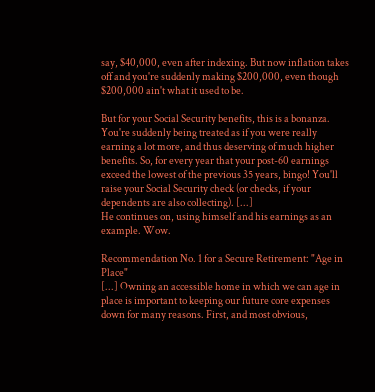say, $40,000, even after indexing. But now inflation takes off and you're suddenly making $200,000, even though $200,000 ain't what it used to be.

But for your Social Security benefits, this is a bonanza. You're suddenly being treated as if you were really earning a lot more, and thus deserving of much higher benefits. So, for every year that your post-60 earnings exceed the lowest of the previous 35 years, bingo! You'll raise your Social Security check (or checks, if your dependents are also collecting). [...]
He continues on, using himself and his earnings as an example. Wow.

Recommendation No. 1 for a Secure Retirement: "Age in Place"
[...] Owning an accessible home in which we can age in place is important to keeping our future core expenses down for many reasons. First, and most obvious,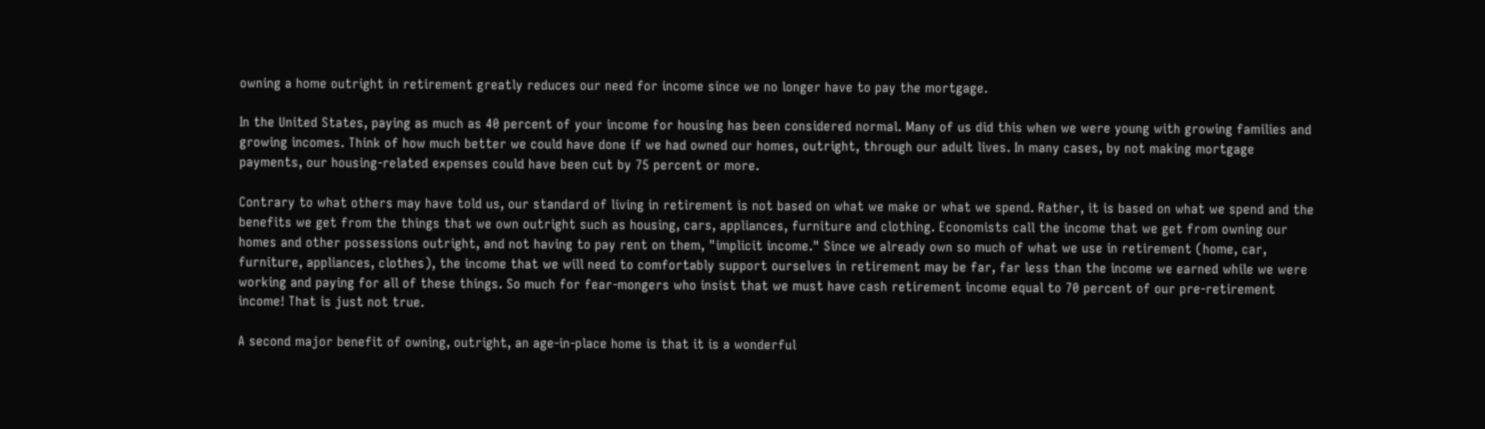owning a home outright in retirement greatly reduces our need for income since we no longer have to pay the mortgage.

In the United States, paying as much as 40 percent of your income for housing has been considered normal. Many of us did this when we were young with growing families and growing incomes. Think of how much better we could have done if we had owned our homes, outright, through our adult lives. In many cases, by not making mortgage payments, our housing-related expenses could have been cut by 75 percent or more.

Contrary to what others may have told us, our standard of living in retirement is not based on what we make or what we spend. Rather, it is based on what we spend and the benefits we get from the things that we own outright such as housing, cars, appliances, furniture and clothing. Economists call the income that we get from owning our homes and other possessions outright, and not having to pay rent on them, "implicit income." Since we already own so much of what we use in retirement (home, car, furniture, appliances, clothes), the income that we will need to comfortably support ourselves in retirement may be far, far less than the income we earned while we were working and paying for all of these things. So much for fear-mongers who insist that we must have cash retirement income equal to 70 percent of our pre-retirement income! That is just not true.

A second major benefit of owning, outright, an age-in-place home is that it is a wonderful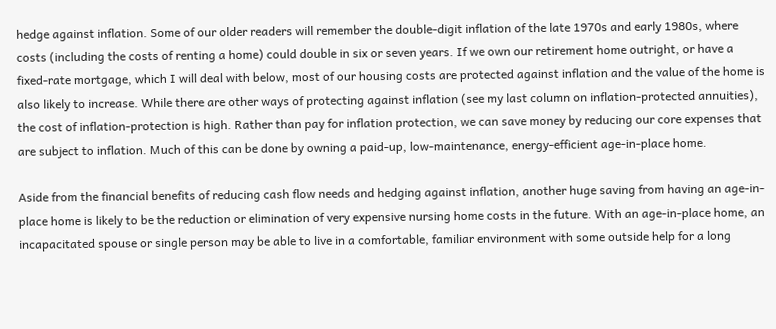hedge against inflation. Some of our older readers will remember the double-digit inflation of the late 1970s and early 1980s, where costs (including the costs of renting a home) could double in six or seven years. If we own our retirement home outright, or have a fixed-rate mortgage, which I will deal with below, most of our housing costs are protected against inflation and the value of the home is also likely to increase. While there are other ways of protecting against inflation (see my last column on inflation-protected annuities), the cost of inflation-protection is high. Rather than pay for inflation protection, we can save money by reducing our core expenses that are subject to inflation. Much of this can be done by owning a paid-up, low-maintenance, energy-efficient age-in-place home.

Aside from the financial benefits of reducing cash flow needs and hedging against inflation, another huge saving from having an age-in-place home is likely to be the reduction or elimination of very expensive nursing home costs in the future. With an age-in-place home, an incapacitated spouse or single person may be able to live in a comfortable, familiar environment with some outside help for a long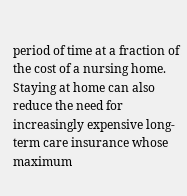period of time at a fraction of the cost of a nursing home. Staying at home can also reduce the need for increasingly expensive long-term care insurance whose maximum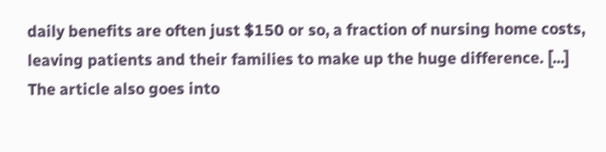daily benefits are often just $150 or so, a fraction of nursing home costs, leaving patients and their families to make up the huge difference. [...]
The article also goes into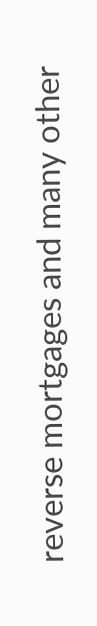reverse mortgages and many other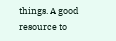things. A good resource to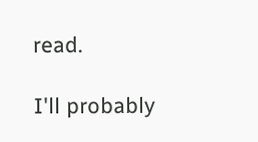read.

I'll probably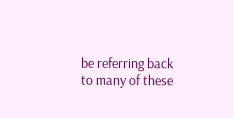be referring back to many of these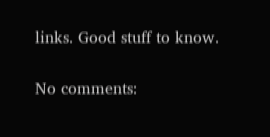links. Good stuff to know.

No comments: